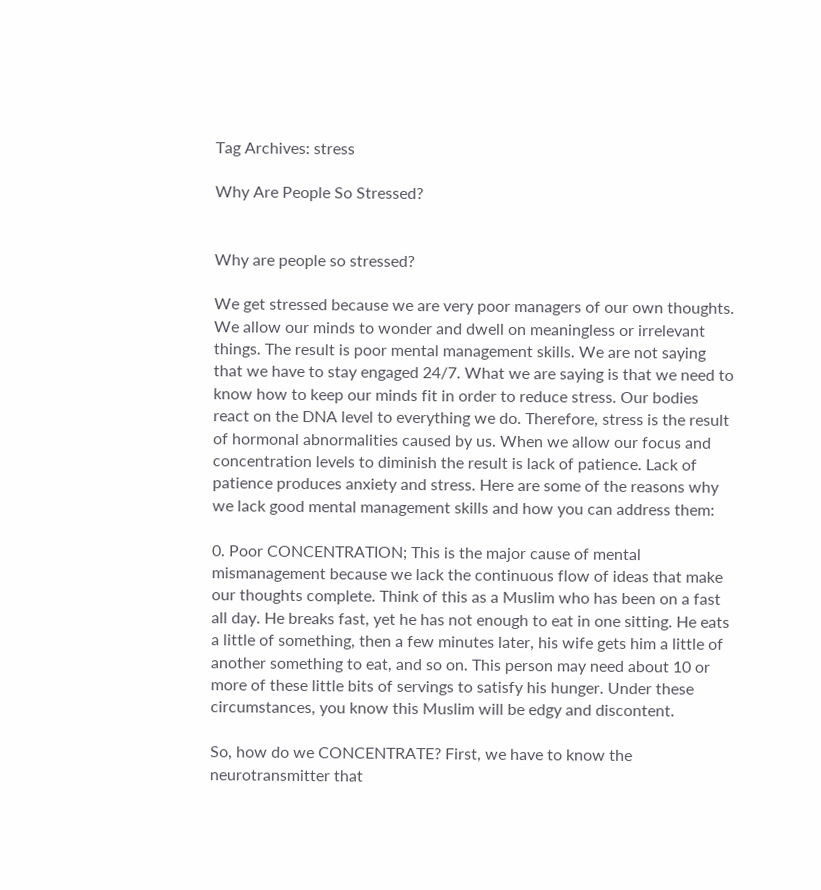Tag Archives: stress

Why Are People So Stressed?


Why are people so stressed?

We get stressed because we are very poor managers of our own thoughts. We allow our minds to wonder and dwell on meaningless or irrelevant things. The result is poor mental management skills. We are not saying that we have to stay engaged 24/7. What we are saying is that we need to know how to keep our minds fit in order to reduce stress. Our bodies react on the DNA level to everything we do. Therefore, stress is the result of hormonal abnormalities caused by us. When we allow our focus and concentration levels to diminish the result is lack of patience. Lack of patience produces anxiety and stress. Here are some of the reasons why we lack good mental management skills and how you can address them:

0. Poor CONCENTRATION; This is the major cause of mental mismanagement because we lack the continuous flow of ideas that make our thoughts complete. Think of this as a Muslim who has been on a fast all day. He breaks fast, yet he has not enough to eat in one sitting. He eats a little of something, then a few minutes later, his wife gets him a little of another something to eat, and so on. This person may need about 10 or more of these little bits of servings to satisfy his hunger. Under these circumstances, you know this Muslim will be edgy and discontent.

So, how do we CONCENTRATE? First, we have to know the neurotransmitter that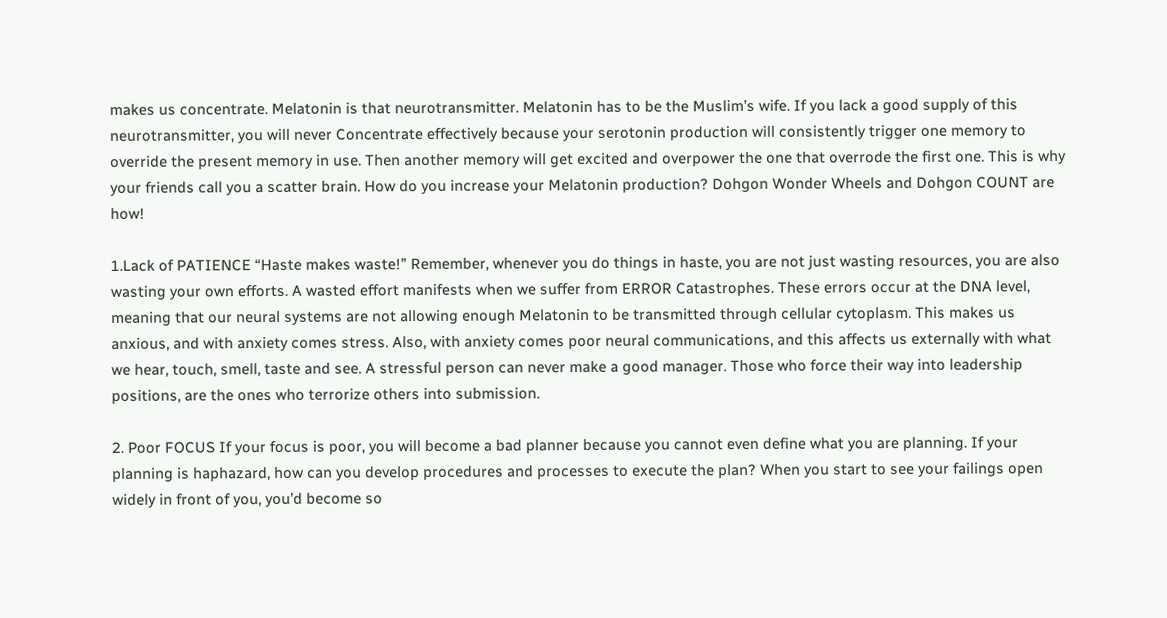makes us concentrate. Melatonin is that neurotransmitter. Melatonin has to be the Muslim’s wife. If you lack a good supply of this neurotransmitter, you will never Concentrate effectively because your serotonin production will consistently trigger one memory to override the present memory in use. Then another memory will get excited and overpower the one that overrode the first one. This is why your friends call you a scatter brain. How do you increase your Melatonin production? Dohgon Wonder Wheels and Dohgon COUNT are how!

1.Lack of PATIENCE “Haste makes waste!” Remember, whenever you do things in haste, you are not just wasting resources, you are also wasting your own efforts. A wasted effort manifests when we suffer from ERROR Catastrophes. These errors occur at the DNA level, meaning that our neural systems are not allowing enough Melatonin to be transmitted through cellular cytoplasm. This makes us anxious, and with anxiety comes stress. Also, with anxiety comes poor neural communications, and this affects us externally with what we hear, touch, smell, taste and see. A stressful person can never make a good manager. Those who force their way into leadership positions, are the ones who terrorize others into submission.

2. Poor FOCUS If your focus is poor, you will become a bad planner because you cannot even define what you are planning. If your planning is haphazard, how can you develop procedures and processes to execute the plan? When you start to see your failings open widely in front of you, you’d become so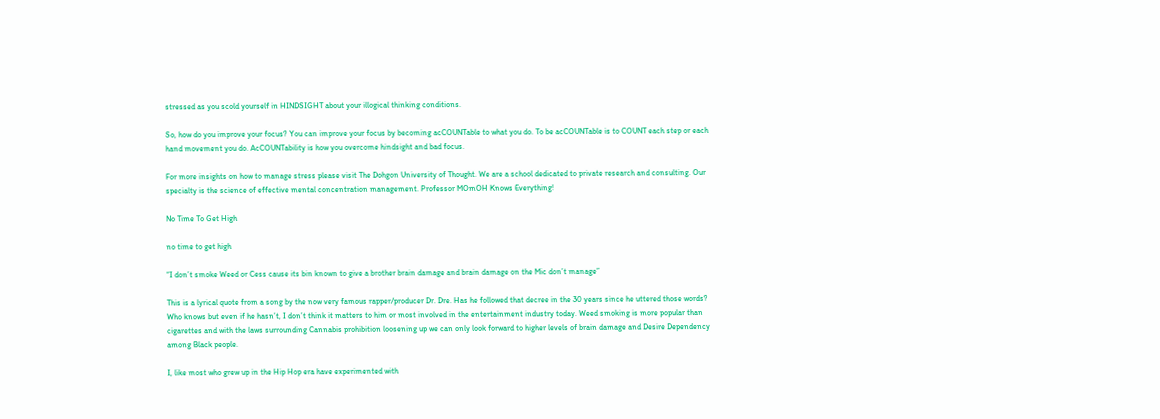stressed as you scold yourself in HINDSIGHT about your illogical thinking conditions.

So, how do you improve your focus? You can improve your focus by becoming acCOUNTable to what you do. To be acCOUNTable is to COUNT each step or each hand movement you do. AcCOUNTability is how you overcome hindsight and bad focus.

For more insights on how to manage stress please visit The Dohgon University of Thought. We are a school dedicated to private research and consulting. Our specialty is the science of effective mental concentration management. Professor MOmOH Knows Everything!

No Time To Get High

no time to get high

“I don’t smoke Weed or Cess cause its bin known to give a brother brain damage and brain damage on the Mic don’t manage”

This is a lyrical quote from a song by the now very famous rapper/producer Dr. Dre. Has he followed that decree in the 30 years since he uttered those words? Who knows but even if he hasn’t, I don’t think it matters to him or most involved in the entertainment industry today. Weed smoking is more popular than cigarettes and with the laws surrounding Cannabis prohibition loosening up we can only look forward to higher levels of brain damage and Desire Dependency among Black people.

I, like most who grew up in the Hip Hop era have experimented with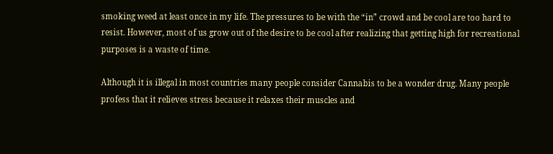smoking weed at least once in my life. The pressures to be with the “in” crowd and be cool are too hard to resist. However, most of us grow out of the desire to be cool after realizing that getting high for recreational purposes is a waste of time.

Although it is illegal in most countries many people consider Cannabis to be a wonder drug. Many people profess that it relieves stress because it relaxes their muscles and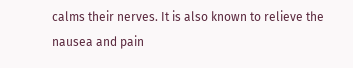calms their nerves. It is also known to relieve the nausea and pain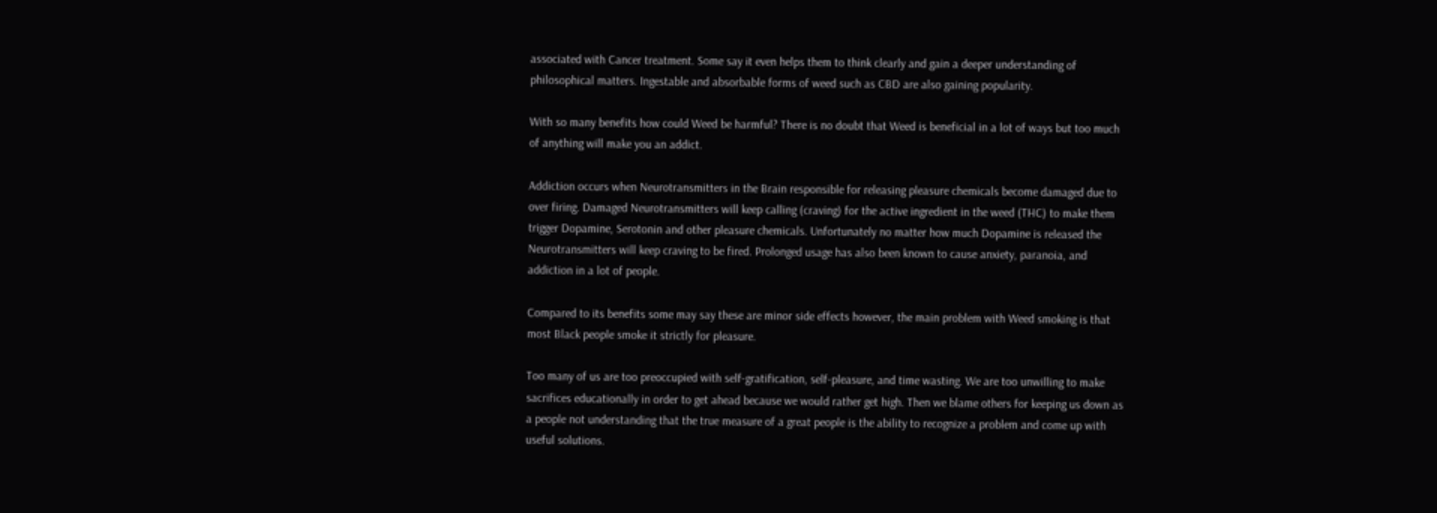associated with Cancer treatment. Some say it even helps them to think clearly and gain a deeper understanding of philosophical matters. Ingestable and absorbable forms of weed such as CBD are also gaining popularity.

With so many benefits how could Weed be harmful? There is no doubt that Weed is beneficial in a lot of ways but too much of anything will make you an addict.

Addiction occurs when Neurotransmitters in the Brain responsible for releasing pleasure chemicals become damaged due to over firing. Damaged Neurotransmitters will keep calling (craving) for the active ingredient in the weed (THC) to make them trigger Dopamine, Serotonin and other pleasure chemicals. Unfortunately no matter how much Dopamine is released the Neurotransmitters will keep craving to be fired. Prolonged usage has also been known to cause anxiety, paranoia, and addiction in a lot of people.

Compared to its benefits some may say these are minor side effects however, the main problem with Weed smoking is that most Black people smoke it strictly for pleasure.

Too many of us are too preoccupied with self-gratification, self-pleasure, and time wasting. We are too unwilling to make sacrifices educationally in order to get ahead because we would rather get high. Then we blame others for keeping us down as a people not understanding that the true measure of a great people is the ability to recognize a problem and come up with useful solutions.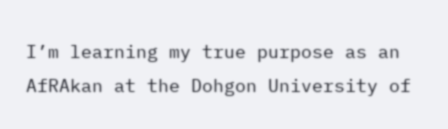I’m learning my true purpose as an AfRAkan at the Dohgon University of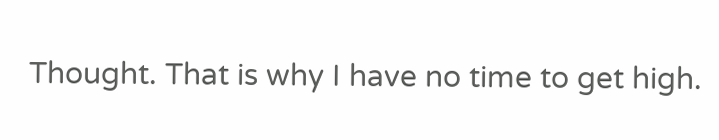Thought. That is why I have no time to get high.